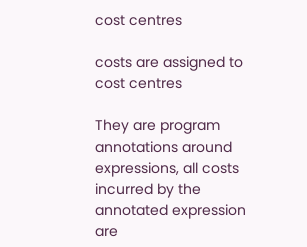cost centres

costs are assigned to cost centres

They are program annotations around expressions, all costs incurred by the annotated expression are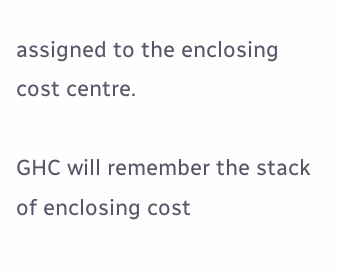assigned to the enclosing cost centre.

GHC will remember the stack of enclosing cost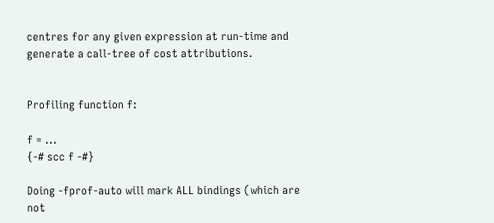centres for any given expression at run-time and generate a call-tree of cost attributions.


Profiling function f:

f = ...
{-# scc f -#}

Doing -fprof-auto will mark ALL bindings (which are not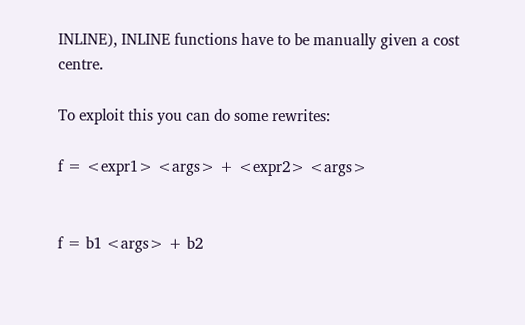INLINE), INLINE functions have to be manually given a cost centre.

To exploit this you can do some rewrites:

f = <expr1> <args> + <expr2> <args>


f = b1 <args> + b2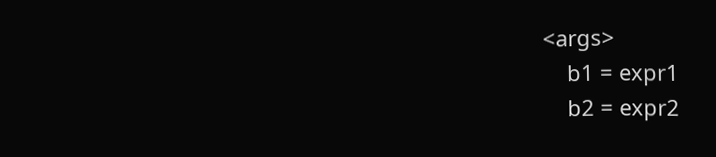<args>
    b1 = expr1
    b2 = expr2